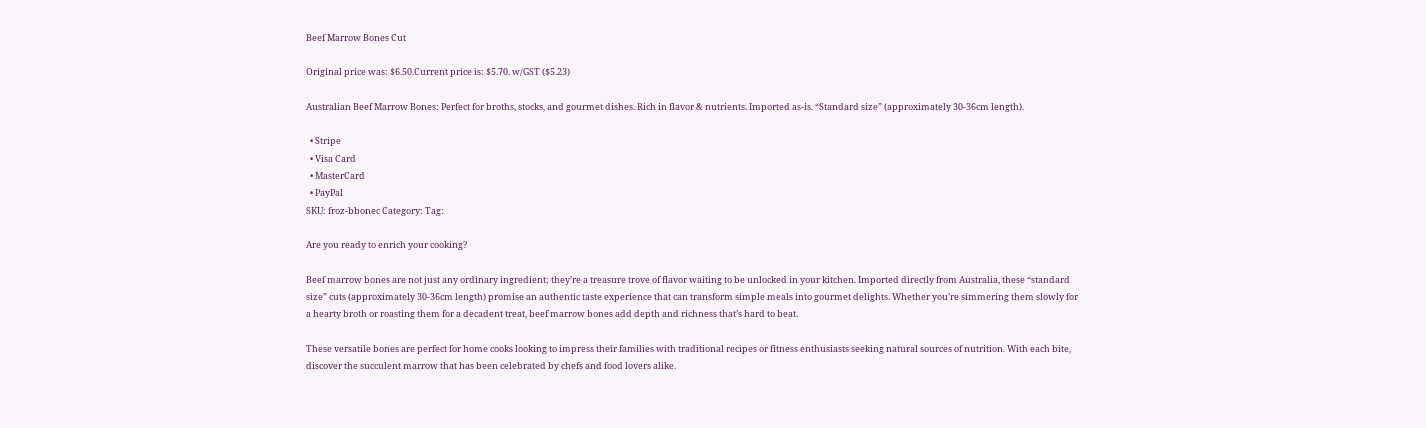Beef Marrow Bones Cut

Original price was: $6.50.Current price is: $5.70. w/GST ($5.23)

Australian Beef Marrow Bones: Perfect for broths, stocks, and gourmet dishes. Rich in flavor & nutrients. Imported as-is. “Standard size” (approximately 30-36cm length).

  • Stripe
  • Visa Card
  • MasterCard
  • PayPal
SKU: froz-bbonec Category: Tag:

Are you ready to enrich your cooking?

Beef marrow bones are not just any ordinary ingredient; they’re a treasure trove of flavor waiting to be unlocked in your kitchen. Imported directly from Australia, these “standard size” cuts (approximately 30-36cm length) promise an authentic taste experience that can transform simple meals into gourmet delights. Whether you’re simmering them slowly for a hearty broth or roasting them for a decadent treat, beef marrow bones add depth and richness that’s hard to beat.

These versatile bones are perfect for home cooks looking to impress their families with traditional recipes or fitness enthusiasts seeking natural sources of nutrition. With each bite, discover the succulent marrow that has been celebrated by chefs and food lovers alike.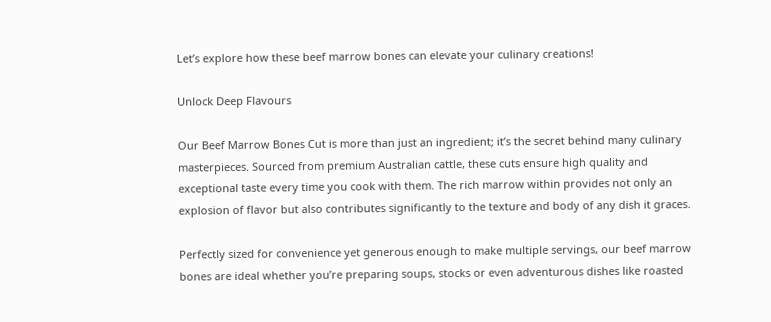Let’s explore how these beef marrow bones can elevate your culinary creations!

Unlock Deep Flavours

Our Beef Marrow Bones Cut is more than just an ingredient; it’s the secret behind many culinary masterpieces. Sourced from premium Australian cattle, these cuts ensure high quality and exceptional taste every time you cook with them. The rich marrow within provides not only an explosion of flavor but also contributes significantly to the texture and body of any dish it graces.

Perfectly sized for convenience yet generous enough to make multiple servings, our beef marrow bones are ideal whether you’re preparing soups, stocks or even adventurous dishes like roasted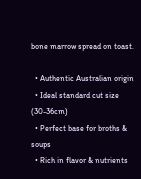bone marrow spread on toast.

  • Authentic Australian origin
  • Ideal standard cut size (30-36cm)
  • Perfect base for broths & soups
  • Rich in flavor & nutrients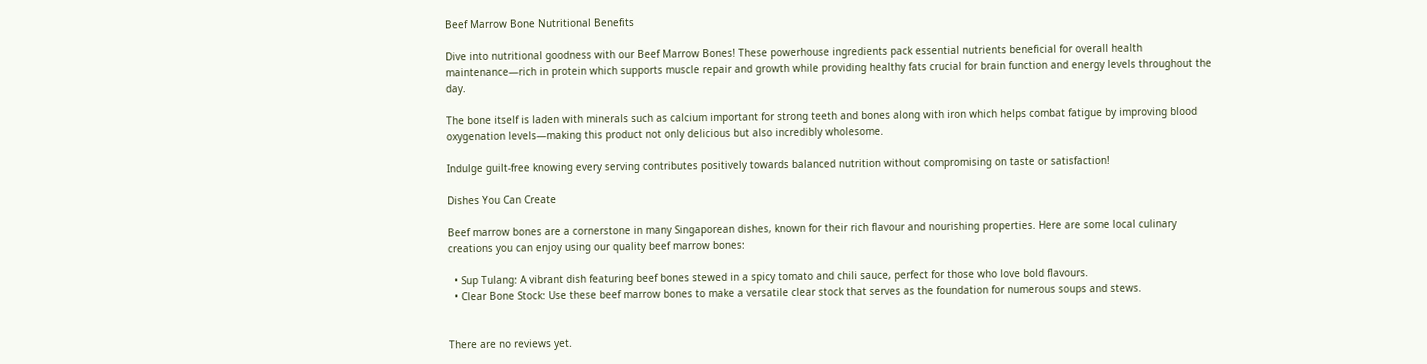Beef Marrow Bone Nutritional Benefits

Dive into nutritional goodness with our Beef Marrow Bones! These powerhouse ingredients pack essential nutrients beneficial for overall health maintenance—rich in protein which supports muscle repair and growth while providing healthy fats crucial for brain function and energy levels throughout the day.

The bone itself is laden with minerals such as calcium important for strong teeth and bones along with iron which helps combat fatigue by improving blood oxygenation levels—making this product not only delicious but also incredibly wholesome.

Indulge guilt-free knowing every serving contributes positively towards balanced nutrition without compromising on taste or satisfaction!

Dishes You Can Create

Beef marrow bones are a cornerstone in many Singaporean dishes, known for their rich flavour and nourishing properties. Here are some local culinary creations you can enjoy using our quality beef marrow bones:

  • Sup Tulang: A vibrant dish featuring beef bones stewed in a spicy tomato and chili sauce, perfect for those who love bold flavours.
  • Clear Bone Stock: Use these beef marrow bones to make a versatile clear stock that serves as the foundation for numerous soups and stews.


There are no reviews yet.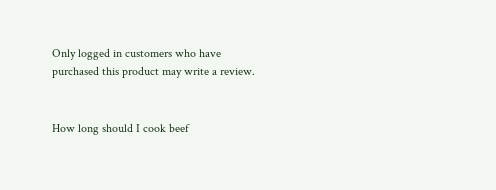Only logged in customers who have purchased this product may write a review.


How long should I cook beef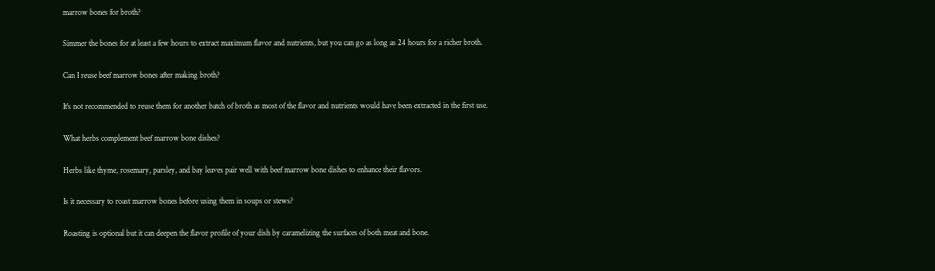marrow bones for broth?

Simmer the bones for at least a few hours to extract maximum flavor and nutrients, but you can go as long as 24 hours for a richer broth.

Can I reuse beef marrow bones after making broth?

It's not recommended to reuse them for another batch of broth as most of the flavor and nutrients would have been extracted in the first use.

What herbs complement beef marrow bone dishes?

Herbs like thyme, rosemary, parsley, and bay leaves pair well with beef marrow bone dishes to enhance their flavors.

Is it necessary to roast marrow bones before using them in soups or stews?

Roasting is optional but it can deepen the flavor profile of your dish by caramelizing the surfaces of both meat and bone.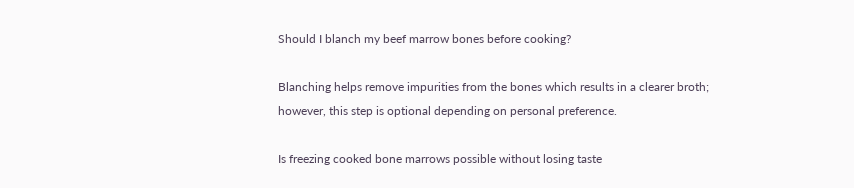Should I blanch my beef marrow bones before cooking?

Blanching helps remove impurities from the bones which results in a clearer broth; however, this step is optional depending on personal preference.

Is freezing cooked bone marrows possible without losing taste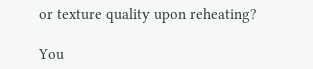or texture quality upon reheating?

You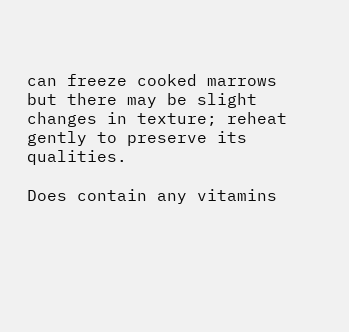can freeze cooked marrows but there may be slight changes in texture; reheat gently to preserve its qualities.

Does contain any vitamins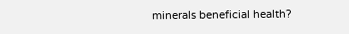minerals beneficial health?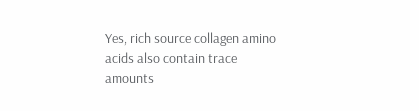Yes, rich source collagen amino acids also contain trace amounts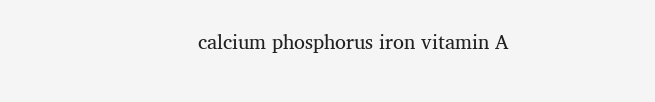calcium phosphorus iron vitamin A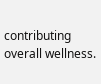contributing overall wellness.